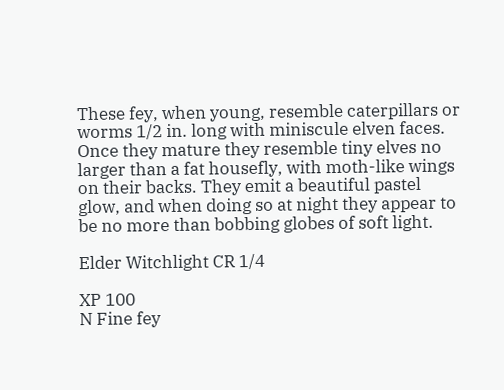These fey, when young, resemble caterpillars or worms 1/2 in. long with miniscule elven faces. Once they mature they resemble tiny elves no larger than a fat housefly, with moth-like wings on their backs. They emit a beautiful pastel glow, and when doing so at night they appear to be no more than bobbing globes of soft light.

Elder Witchlight CR 1/4

XP 100
N Fine fey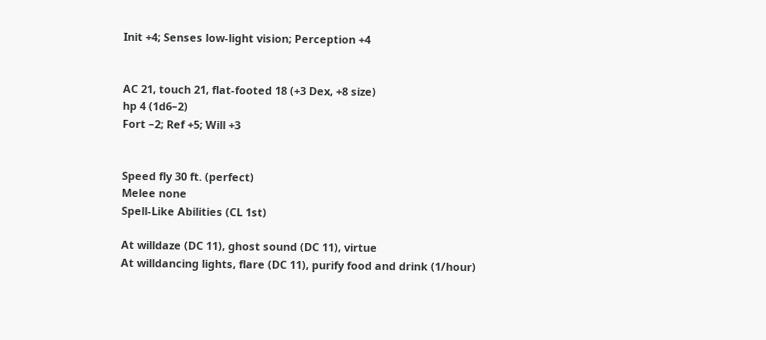Init +4; Senses low-light vision; Perception +4


AC 21, touch 21, flat-footed 18 (+3 Dex, +8 size)
hp 4 (1d6–2)
Fort –2; Ref +5; Will +3


Speed fly 30 ft. (perfect)
Melee none
Spell-Like Abilities (CL 1st)

At willdaze (DC 11), ghost sound (DC 11), virtue
At willdancing lights, flare (DC 11), purify food and drink (1/hour)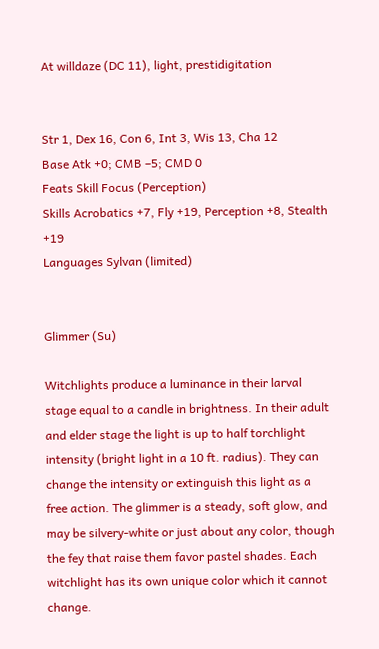At willdaze (DC 11), light, prestidigitation


Str 1, Dex 16, Con 6, Int 3, Wis 13, Cha 12
Base Atk +0; CMB –5; CMD 0
Feats Skill Focus (Perception)
Skills Acrobatics +7, Fly +19, Perception +8, Stealth +19
Languages Sylvan (limited)


Glimmer (Su)

Witchlights produce a luminance in their larval stage equal to a candle in brightness. In their adult and elder stage the light is up to half torchlight intensity (bright light in a 10 ft. radius). They can change the intensity or extinguish this light as a free action. The glimmer is a steady, soft glow, and may be silvery-white or just about any color, though the fey that raise them favor pastel shades. Each witchlight has its own unique color which it cannot change.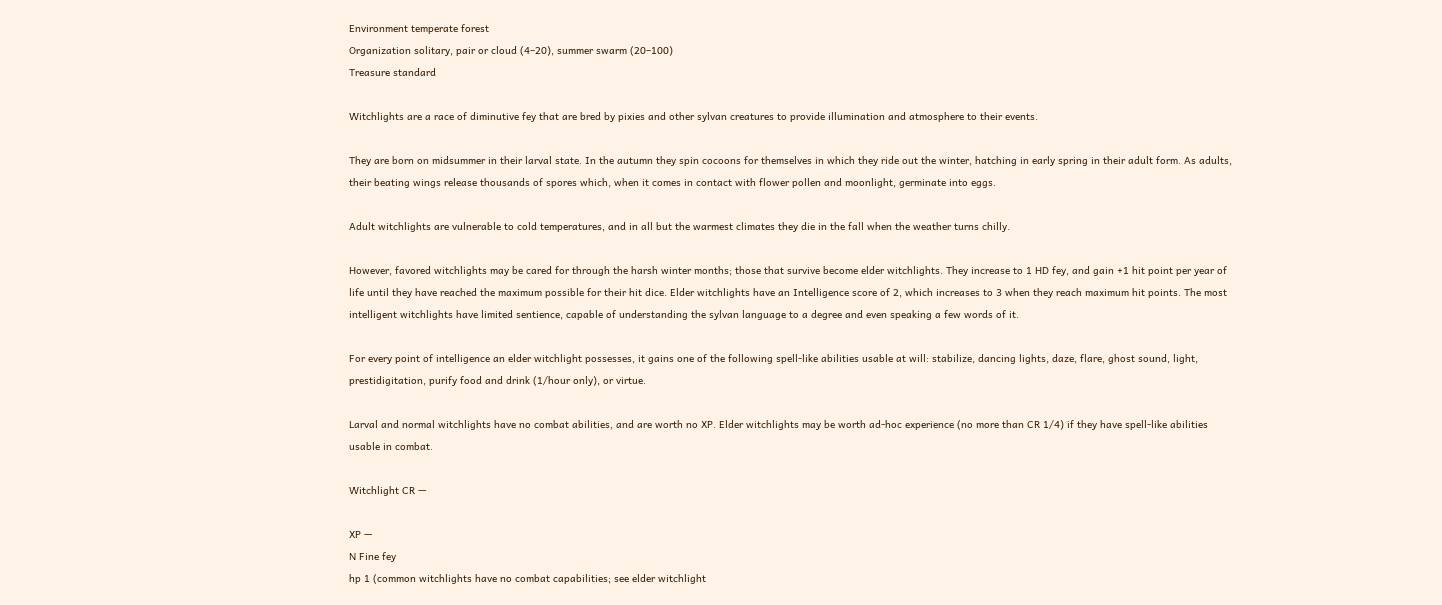Environment temperate forest
Organization solitary, pair or cloud (4–20), summer swarm (20–100)
Treasure standard

Witchlights are a race of diminutive fey that are bred by pixies and other sylvan creatures to provide illumination and atmosphere to their events.

They are born on midsummer in their larval state. In the autumn they spin cocoons for themselves in which they ride out the winter, hatching in early spring in their adult form. As adults, their beating wings release thousands of spores which, when it comes in contact with flower pollen and moonlight, germinate into eggs.

Adult witchlights are vulnerable to cold temperatures, and in all but the warmest climates they die in the fall when the weather turns chilly.

However, favored witchlights may be cared for through the harsh winter months; those that survive become elder witchlights. They increase to 1 HD fey, and gain +1 hit point per year of life until they have reached the maximum possible for their hit dice. Elder witchlights have an Intelligence score of 2, which increases to 3 when they reach maximum hit points. The most intelligent witchlights have limited sentience, capable of understanding the sylvan language to a degree and even speaking a few words of it.

For every point of intelligence an elder witchlight possesses, it gains one of the following spell-like abilities usable at will: stabilize, dancing lights, daze, flare, ghost sound, light, prestidigitation, purify food and drink (1/hour only), or virtue.

Larval and normal witchlights have no combat abilities, and are worth no XP. Elder witchlights may be worth ad-hoc experience (no more than CR 1/4) if they have spell-like abilities usable in combat.

Witchlight CR —

XP —
N Fine fey
hp 1 (common witchlights have no combat capabilities; see elder witchlight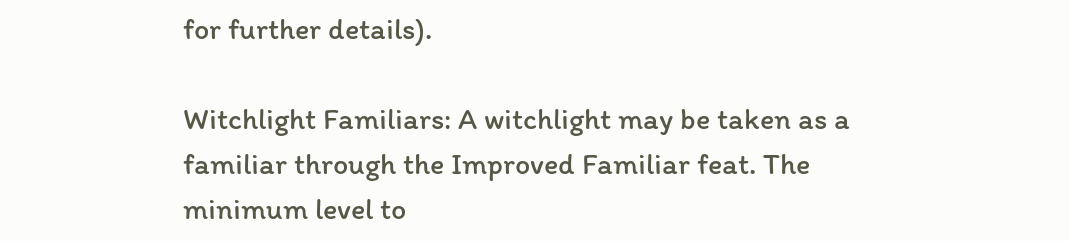for further details).

Witchlight Familiars: A witchlight may be taken as a familiar through the Improved Familiar feat. The minimum level to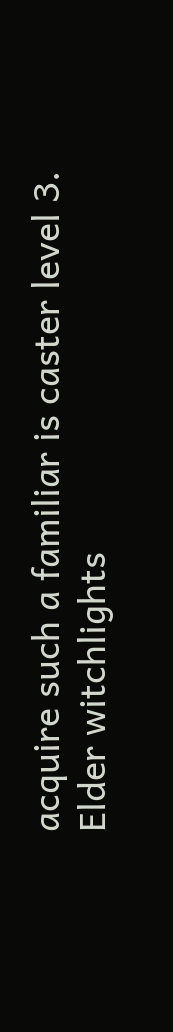acquire such a familiar is caster level 3. Elder witchlights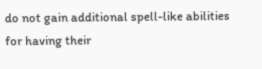do not gain additional spell-like abilities for having their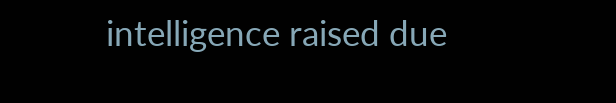intelligence raised due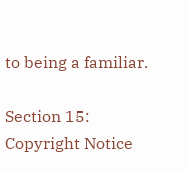to being a familiar.

Section 15: Copyright Notice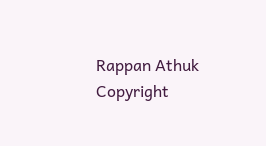Rappan Athuk Copyright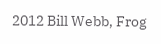2012 Bill Webb, Frog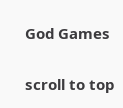God Games

scroll to top